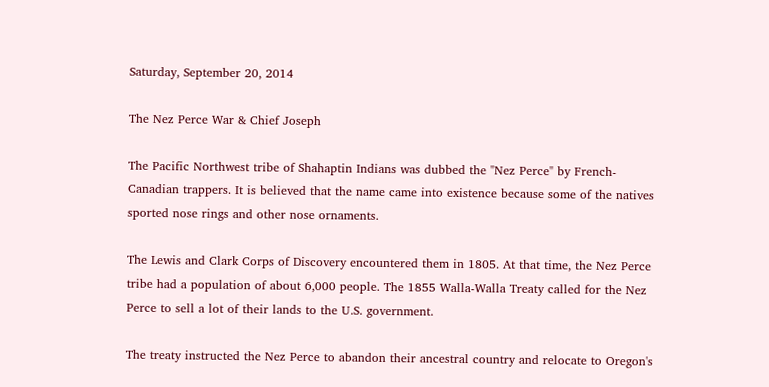Saturday, September 20, 2014

The Nez Perce War & Chief Joseph

The Pacific Northwest tribe of Shahaptin Indians was dubbed the "Nez Perce" by French-Canadian trappers. It is believed that the name came into existence because some of the natives sported nose rings and other nose ornaments.

The Lewis and Clark Corps of Discovery encountered them in 1805. At that time, the Nez Perce tribe had a population of about 6,000 people. The 1855 Walla-Walla Treaty called for the Nez Perce to sell a lot of their lands to the U.S. government.

The treaty instructed the Nez Perce to abandon their ancestral country and relocate to Oregon's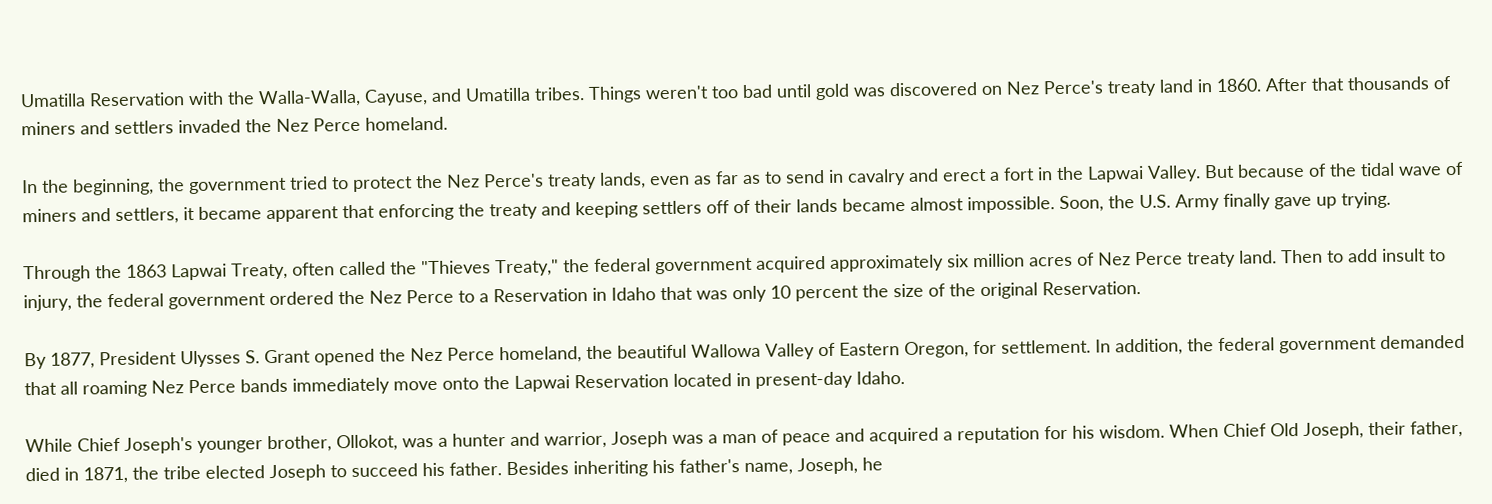Umatilla Reservation with the Walla-Walla, Cayuse, and Umatilla tribes. Things weren't too bad until gold was discovered on Nez Perce's treaty land in 1860. After that thousands of miners and settlers invaded the Nez Perce homeland.

In the beginning, the government tried to protect the Nez Perce's treaty lands, even as far as to send in cavalry and erect a fort in the Lapwai Valley. But because of the tidal wave of miners and settlers, it became apparent that enforcing the treaty and keeping settlers off of their lands became almost impossible. Soon, the U.S. Army finally gave up trying.

Through the 1863 Lapwai Treaty, often called the "Thieves Treaty," the federal government acquired approximately six million acres of Nez Perce treaty land. Then to add insult to injury, the federal government ordered the Nez Perce to a Reservation in Idaho that was only 10 percent the size of the original Reservation.

By 1877, President Ulysses S. Grant opened the Nez Perce homeland, the beautiful Wallowa Valley of Eastern Oregon, for settlement. In addition, the federal government demanded that all roaming Nez Perce bands immediately move onto the Lapwai Reservation located in present-day Idaho.

While Chief Joseph's younger brother, Ollokot, was a hunter and warrior, Joseph was a man of peace and acquired a reputation for his wisdom. When Chief Old Joseph, their father, died in 1871, the tribe elected Joseph to succeed his father. Besides inheriting his father's name, Joseph, he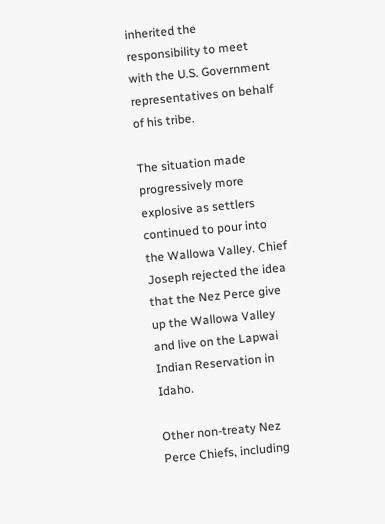inherited the responsibility to meet with the U.S. Government representatives on behalf of his tribe.

The situation made progressively more explosive as settlers continued to pour into the Wallowa Valley. Chief Joseph rejected the idea that the Nez Perce give up the Wallowa Valley and live on the Lapwai Indian Reservation in Idaho.

Other non-treaty Nez Perce Chiefs, including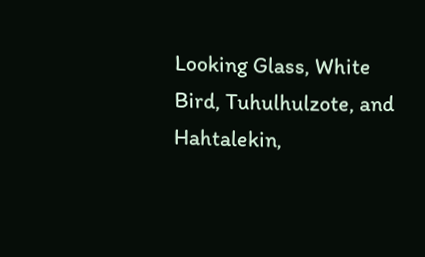Looking Glass, White Bird, Tuhulhulzote, and Hahtalekin,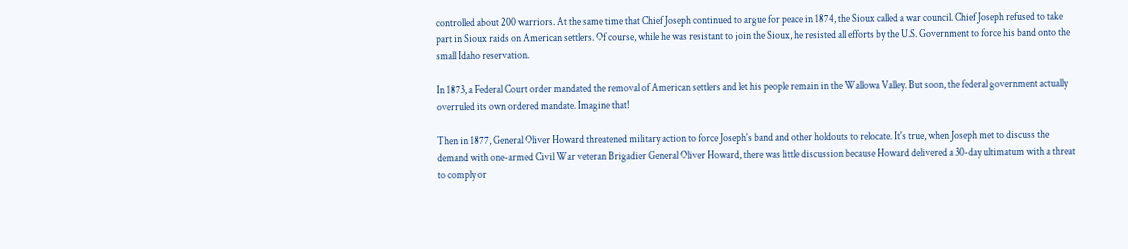controlled about 200 warriors. At the same time that Chief Joseph continued to argue for peace in 1874, the Sioux called a war council. Chief Joseph refused to take part in Sioux raids on American settlers. Of course, while he was resistant to join the Sioux, he resisted all efforts by the U.S. Government to force his band onto the small Idaho reservation.

In 1873, a Federal Court order mandated the removal of American settlers and let his people remain in the Wallowa Valley. But soon, the federal government actually overruled its own ordered mandate. Imagine that!

Then in 1877, General Oliver Howard threatened military action to force Joseph's band and other holdouts to relocate. It's true, when Joseph met to discuss the demand with one-armed Civil War veteran Brigadier General Oliver Howard, there was little discussion because Howard delivered a 30-day ultimatum with a threat to comply or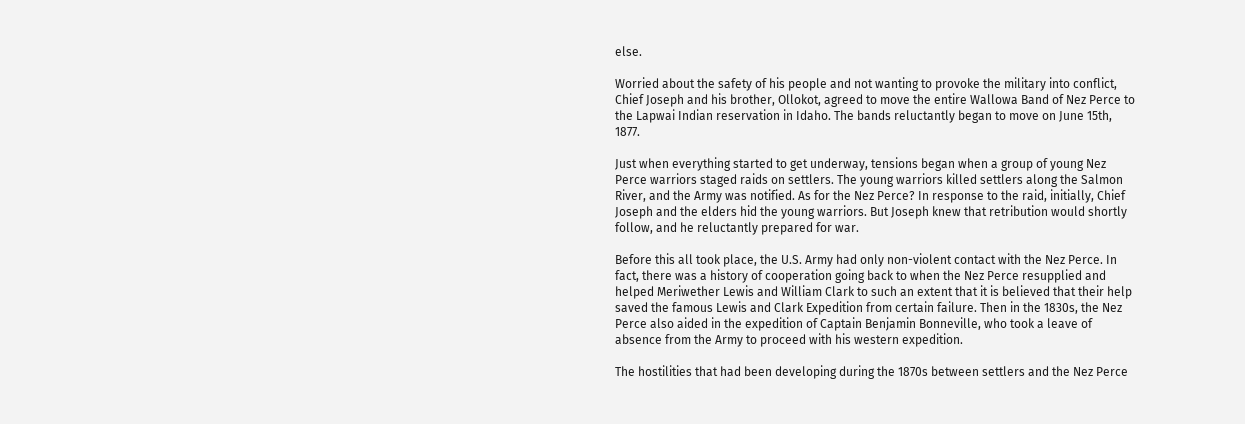else.

Worried about the safety of his people and not wanting to provoke the military into conflict, Chief Joseph and his brother, Ollokot, agreed to move the entire Wallowa Band of Nez Perce to the Lapwai Indian reservation in Idaho. The bands reluctantly began to move on June 15th, 1877.

Just when everything started to get underway, tensions began when a group of young Nez Perce warriors staged raids on settlers. The young warriors killed settlers along the Salmon River, and the Army was notified. As for the Nez Perce? In response to the raid, initially, Chief Joseph and the elders hid the young warriors. But Joseph knew that retribution would shortly follow, and he reluctantly prepared for war.

Before this all took place, the U.S. Army had only non-violent contact with the Nez Perce. In fact, there was a history of cooperation going back to when the Nez Perce resupplied and helped Meriwether Lewis and William Clark to such an extent that it is believed that their help saved the famous Lewis and Clark Expedition from certain failure. Then in the 1830s, the Nez Perce also aided in the expedition of Captain Benjamin Bonneville, who took a leave of absence from the Army to proceed with his western expedition.

The hostilities that had been developing during the 1870s between settlers and the Nez Perce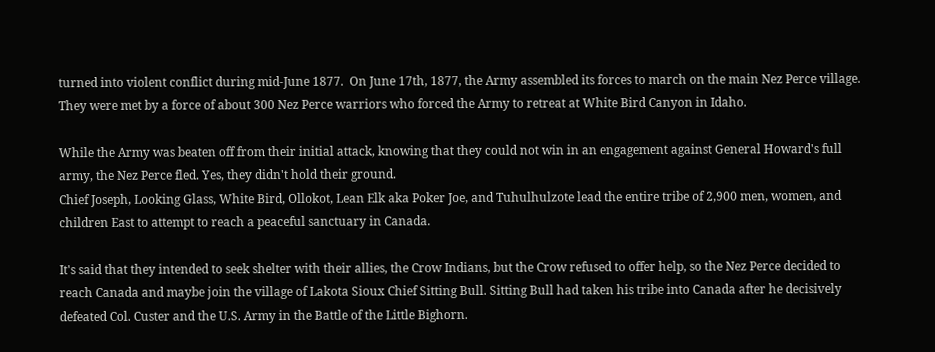turned into violent conflict during mid-June 1877.  On June 17th, 1877, the Army assembled its forces to march on the main Nez Perce village. They were met by a force of about 300 Nez Perce warriors who forced the Army to retreat at White Bird Canyon in Idaho.

While the Army was beaten off from their initial attack, knowing that they could not win in an engagement against General Howard's full army, the Nez Perce fled. Yes, they didn't hold their ground.
Chief Joseph, Looking Glass, White Bird, Ollokot, Lean Elk aka Poker Joe, and Tuhulhulzote lead the entire tribe of 2,900 men, women, and children East to attempt to reach a peaceful sanctuary in Canada.

It's said that they intended to seek shelter with their allies, the Crow Indians, but the Crow refused to offer help, so the Nez Perce decided to reach Canada and maybe join the village of Lakota Sioux Chief Sitting Bull. Sitting Bull had taken his tribe into Canada after he decisively defeated Col. Custer and the U.S. Army in the Battle of the Little Bighorn.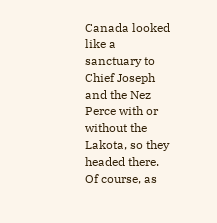Canada looked like a sanctuary to Chief Joseph and the Nez Perce with or without the Lakota, so they headed there. Of course, as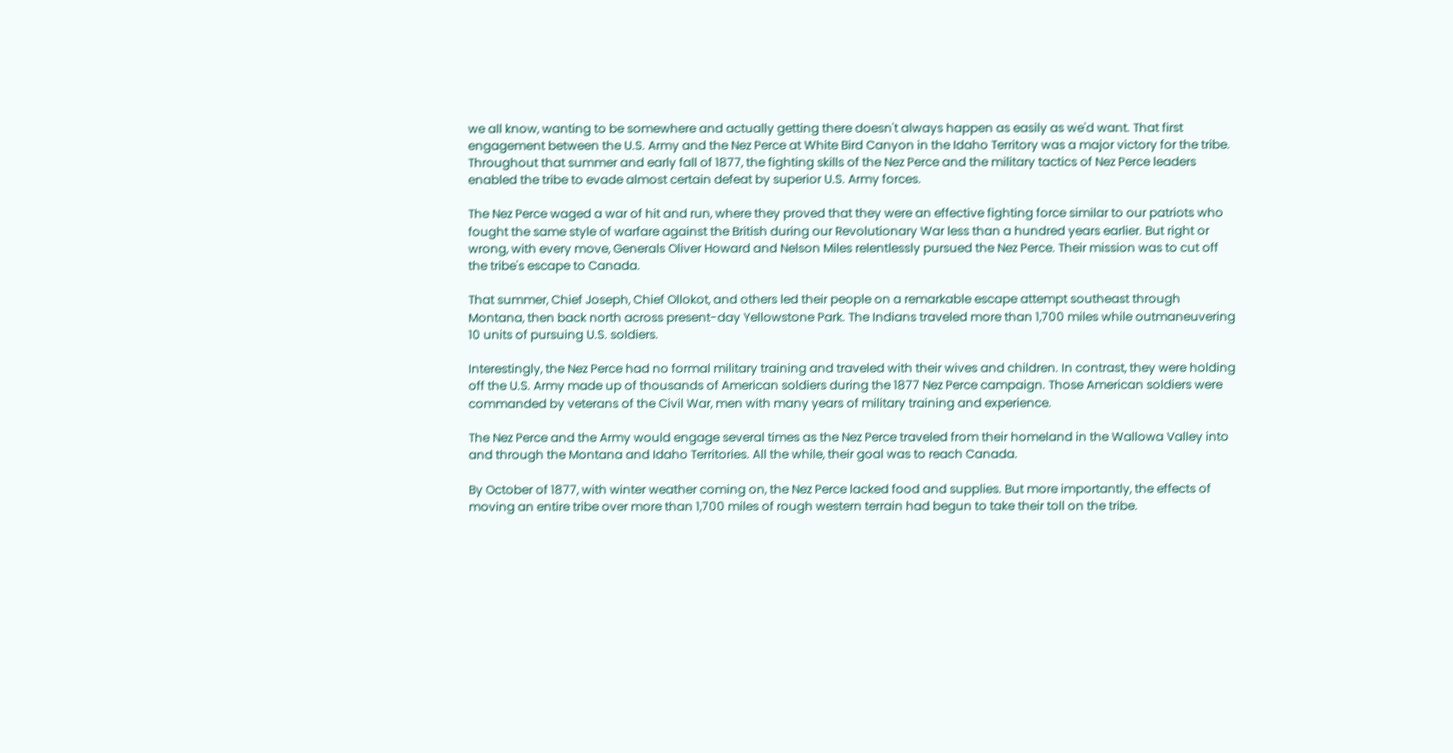we all know, wanting to be somewhere and actually getting there doesn't always happen as easily as we'd want. That first engagement between the U.S. Army and the Nez Perce at White Bird Canyon in the Idaho Territory was a major victory for the tribe. Throughout that summer and early fall of 1877, the fighting skills of the Nez Perce and the military tactics of Nez Perce leaders enabled the tribe to evade almost certain defeat by superior U.S. Army forces.

The Nez Perce waged a war of hit and run, where they proved that they were an effective fighting force similar to our patriots who fought the same style of warfare against the British during our Revolutionary War less than a hundred years earlier. But right or wrong, with every move, Generals Oliver Howard and Nelson Miles relentlessly pursued the Nez Perce. Their mission was to cut off the tribe's escape to Canada.

That summer, Chief Joseph, Chief Ollokot, and others led their people on a remarkable escape attempt southeast through Montana, then back north across present-day Yellowstone Park. The Indians traveled more than 1,700 miles while outmaneuvering 10 units of pursuing U.S. soldiers.

Interestingly, the Nez Perce had no formal military training and traveled with their wives and children. In contrast, they were holding off the U.S. Army made up of thousands of American soldiers during the 1877 Nez Perce campaign. Those American soldiers were commanded by veterans of the Civil War, men with many years of military training and experience.

The Nez Perce and the Army would engage several times as the Nez Perce traveled from their homeland in the Wallowa Valley into and through the Montana and Idaho Territories. All the while, their goal was to reach Canada.

By October of 1877, with winter weather coming on, the Nez Perce lacked food and supplies. But more importantly, the effects of moving an entire tribe over more than 1,700 miles of rough western terrain had begun to take their toll on the tribe.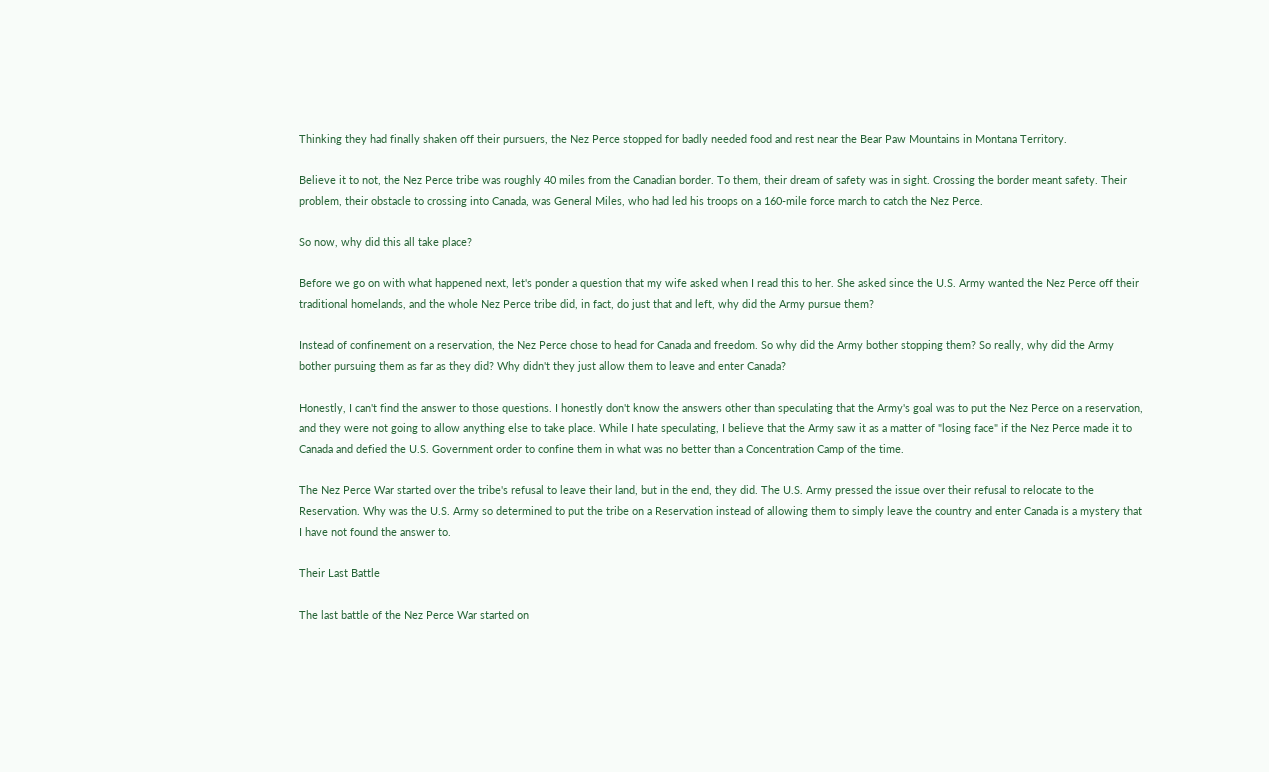Thinking they had finally shaken off their pursuers, the Nez Perce stopped for badly needed food and rest near the Bear Paw Mountains in Montana Territory.

Believe it to not, the Nez Perce tribe was roughly 40 miles from the Canadian border. To them, their dream of safety was in sight. Crossing the border meant safety. Their problem, their obstacle to crossing into Canada, was General Miles, who had led his troops on a 160-mile force march to catch the Nez Perce.

So now, why did this all take place?

Before we go on with what happened next, let's ponder a question that my wife asked when I read this to her. She asked since the U.S. Army wanted the Nez Perce off their traditional homelands, and the whole Nez Perce tribe did, in fact, do just that and left, why did the Army pursue them?

Instead of confinement on a reservation, the Nez Perce chose to head for Canada and freedom. So why did the Army bother stopping them? So really, why did the Army bother pursuing them as far as they did? Why didn't they just allow them to leave and enter Canada?

Honestly, I can't find the answer to those questions. I honestly don't know the answers other than speculating that the Army's goal was to put the Nez Perce on a reservation, and they were not going to allow anything else to take place. While I hate speculating, I believe that the Army saw it as a matter of "losing face" if the Nez Perce made it to Canada and defied the U.S. Government order to confine them in what was no better than a Concentration Camp of the time.

The Nez Perce War started over the tribe's refusal to leave their land, but in the end, they did. The U.S. Army pressed the issue over their refusal to relocate to the Reservation. Why was the U.S. Army so determined to put the tribe on a Reservation instead of allowing them to simply leave the country and enter Canada is a mystery that I have not found the answer to.

Their Last Battle

The last battle of the Nez Perce War started on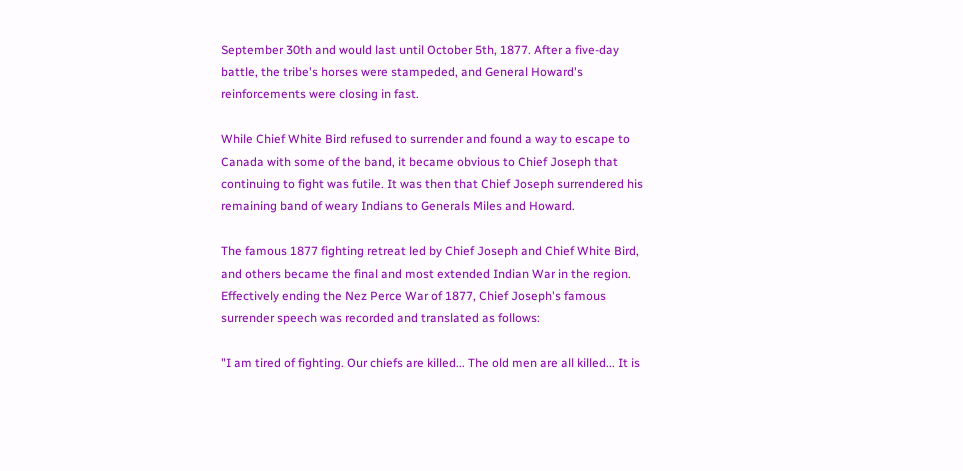September 30th and would last until October 5th, 1877. After a five-day battle, the tribe's horses were stampeded, and General Howard's reinforcements were closing in fast.

While Chief White Bird refused to surrender and found a way to escape to Canada with some of the band, it became obvious to Chief Joseph that continuing to fight was futile. It was then that Chief Joseph surrendered his remaining band of weary Indians to Generals Miles and Howard.

The famous 1877 fighting retreat led by Chief Joseph and Chief White Bird, and others became the final and most extended Indian War in the region. Effectively ending the Nez Perce War of 1877, Chief Joseph's famous surrender speech was recorded and translated as follows:

"I am tired of fighting. Our chiefs are killed... The old men are all killed... It is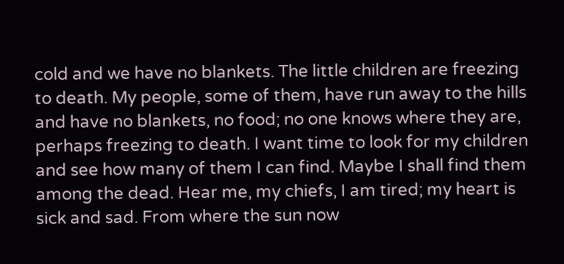cold and we have no blankets. The little children are freezing to death. My people, some of them, have run away to the hills and have no blankets, no food; no one knows where they are, perhaps freezing to death. I want time to look for my children and see how many of them I can find. Maybe I shall find them among the dead. Hear me, my chiefs, I am tired; my heart is sick and sad. From where the sun now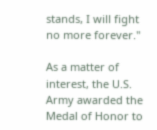stands, I will fight no more forever."

As a matter of interest, the U.S. Army awarded the Medal of Honor to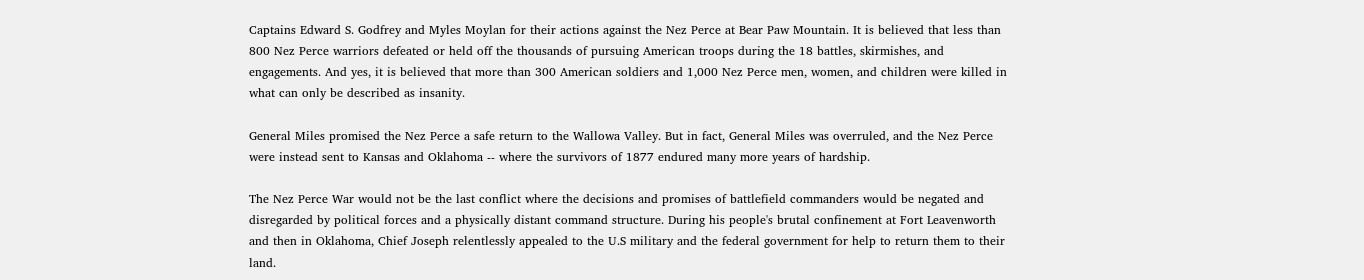Captains Edward S. Godfrey and Myles Moylan for their actions against the Nez Perce at Bear Paw Mountain. It is believed that less than 800 Nez Perce warriors defeated or held off the thousands of pursuing American troops during the 18 battles, skirmishes, and engagements. And yes, it is believed that more than 300 American soldiers and 1,000 Nez Perce men, women, and children were killed in what can only be described as insanity.

General Miles promised the Nez Perce a safe return to the Wallowa Valley. But in fact, General Miles was overruled, and the Nez Perce were instead sent to Kansas and Oklahoma -- where the survivors of 1877 endured many more years of hardship.

The Nez Perce War would not be the last conflict where the decisions and promises of battlefield commanders would be negated and disregarded by political forces and a physically distant command structure. During his people's brutal confinement at Fort Leavenworth and then in Oklahoma, Chief Joseph relentlessly appealed to the U.S military and the federal government for help to return them to their land.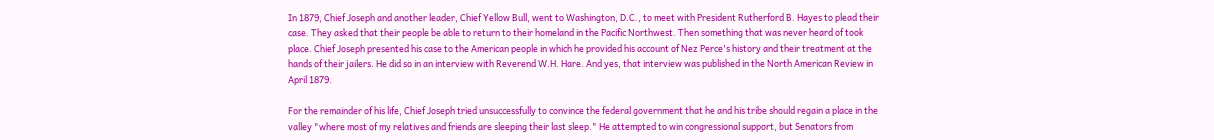In 1879, Chief Joseph and another leader, Chief Yellow Bull, went to Washington, D.C., to meet with President Rutherford B. Hayes to plead their case. They asked that their people be able to return to their homeland in the Pacific Northwest. Then something that was never heard of took place. Chief Joseph presented his case to the American people in which he provided his account of Nez Perce's history and their treatment at the hands of their jailers. He did so in an interview with Reverend W.H. Hare. And yes, that interview was published in the North American Review in April 1879.

For the remainder of his life, Chief Joseph tried unsuccessfully to convince the federal government that he and his tribe should regain a place in the valley "where most of my relatives and friends are sleeping their last sleep." He attempted to win congressional support, but Senators from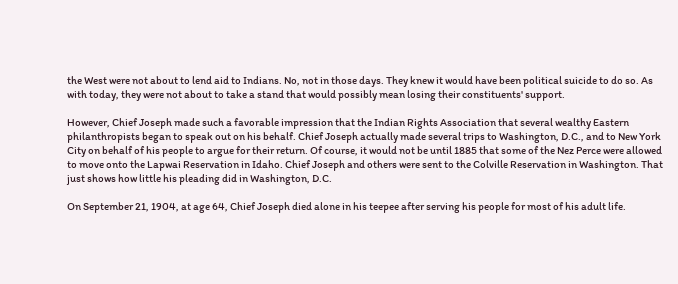the West were not about to lend aid to Indians. No, not in those days. They knew it would have been political suicide to do so. As with today, they were not about to take a stand that would possibly mean losing their constituents' support.

However, Chief Joseph made such a favorable impression that the Indian Rights Association that several wealthy Eastern philanthropists began to speak out on his behalf. Chief Joseph actually made several trips to Washington, D.C., and to New York City on behalf of his people to argue for their return. Of course, it would not be until 1885 that some of the Nez Perce were allowed to move onto the Lapwai Reservation in Idaho. Chief Joseph and others were sent to the Colville Reservation in Washington. That just shows how little his pleading did in Washington, D.C.

On September 21, 1904, at age 64, Chief Joseph died alone in his teepee after serving his people for most of his adult life.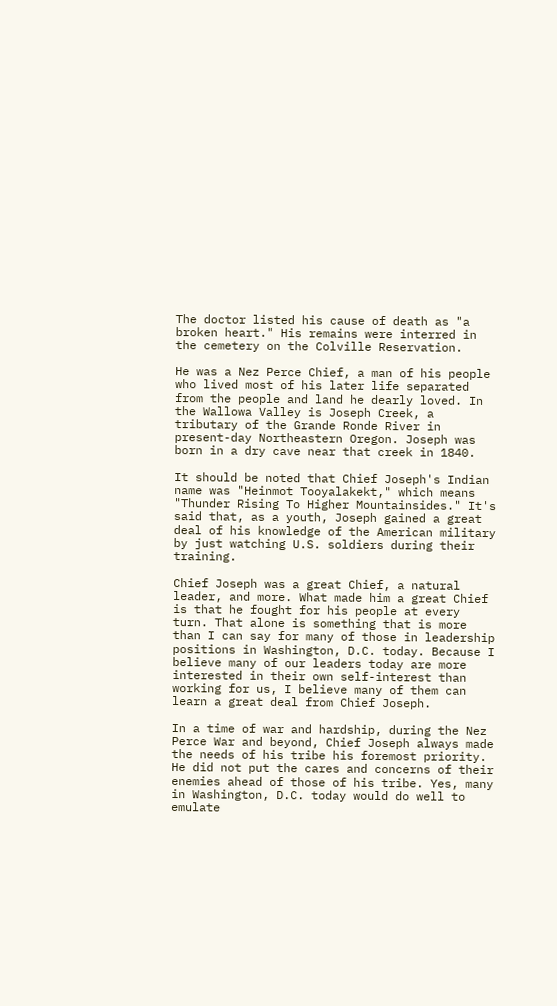The doctor listed his cause of death as "a broken heart." His remains were interred in the cemetery on the Colville Reservation.

He was a Nez Perce Chief, a man of his people who lived most of his later life separated from the people and land he dearly loved. In the Wallowa Valley is Joseph Creek, a tributary of the Grande Ronde River in present-day Northeastern Oregon. Joseph was born in a dry cave near that creek in 1840.

It should be noted that Chief Joseph's Indian name was "Heinmot Tooyalakekt," which means "Thunder Rising To Higher Mountainsides." It's said that, as a youth, Joseph gained a great deal of his knowledge of the American military by just watching U.S. soldiers during their training.

Chief Joseph was a great Chief, a natural leader, and more. What made him a great Chief is that he fought for his people at every turn. That alone is something that is more than I can say for many of those in leadership positions in Washington, D.C. today. Because I believe many of our leaders today are more interested in their own self-interest than working for us, I believe many of them can learn a great deal from Chief Joseph.

In a time of war and hardship, during the Nez Perce War and beyond, Chief Joseph always made the needs of his tribe his foremost priority. He did not put the cares and concerns of their enemies ahead of those of his tribe. Yes, many in Washington, D.C. today would do well to emulate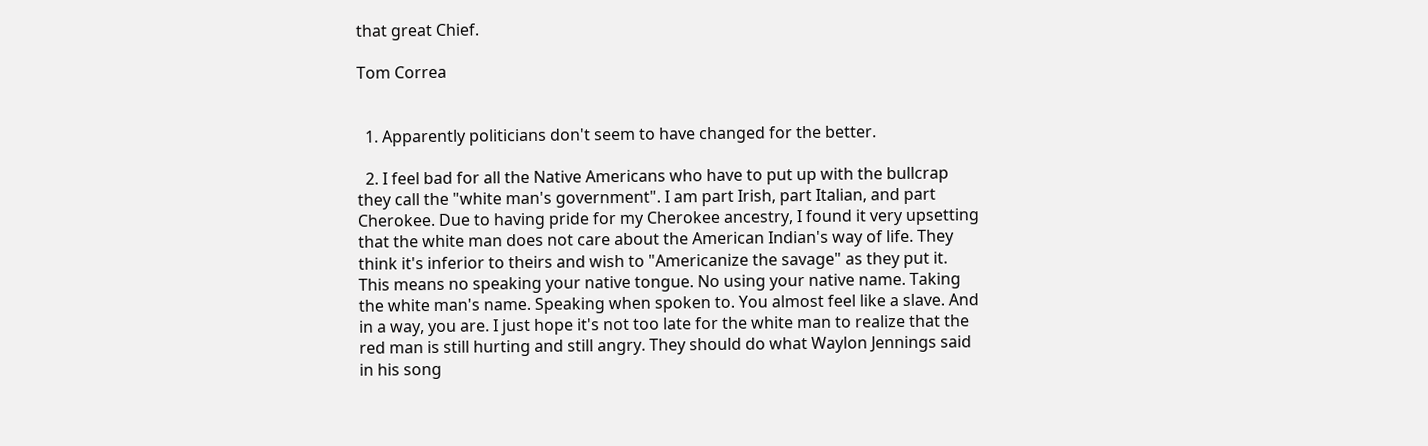that great Chief.

Tom Correa


  1. Apparently politicians don't seem to have changed for the better.

  2. I feel bad for all the Native Americans who have to put up with the bullcrap they call the "white man's government". I am part Irish, part Italian, and part Cherokee. Due to having pride for my Cherokee ancestry, I found it very upsetting that the white man does not care about the American Indian's way of life. They think it's inferior to theirs and wish to "Americanize the savage" as they put it. This means no speaking your native tongue. No using your native name. Taking the white man's name. Speaking when spoken to. You almost feel like a slave. And in a way, you are. I just hope it's not too late for the white man to realize that the red man is still hurting and still angry. They should do what Waylon Jennings said in his song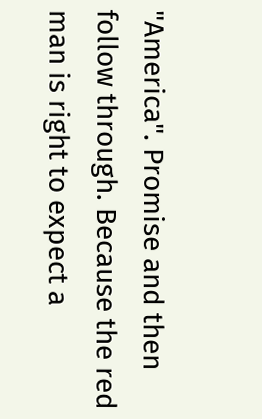"America". Promise and then follow through. Because the red man is right to expect a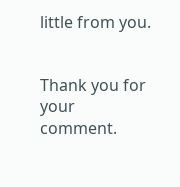little from you.


Thank you for your comment.